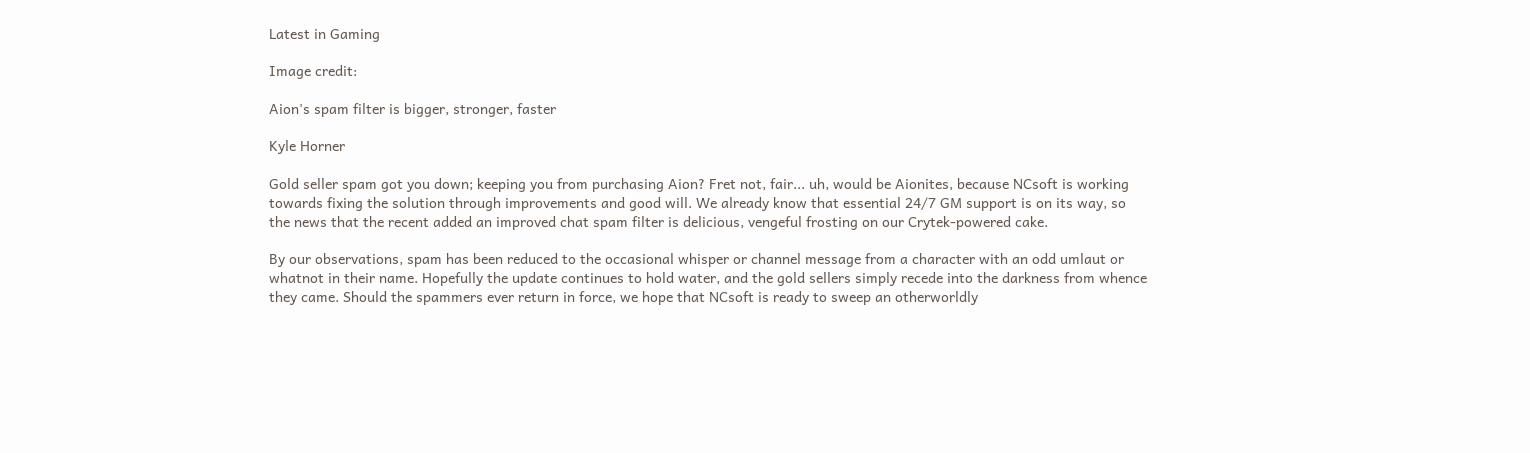Latest in Gaming

Image credit:

Aion's spam filter is bigger, stronger, faster

Kyle Horner

Gold seller spam got you down; keeping you from purchasing Aion? Fret not, fair... uh, would be Aionites, because NCsoft is working towards fixing the solution through improvements and good will. We already know that essential 24/7 GM support is on its way, so the news that the recent added an improved chat spam filter is delicious, vengeful frosting on our Crytek-powered cake.

By our observations, spam has been reduced to the occasional whisper or channel message from a character with an odd umlaut or whatnot in their name. Hopefully the update continues to hold water, and the gold sellers simply recede into the darkness from whence they came. Should the spammers ever return in force, we hope that NCsoft is ready to sweep an otherworldly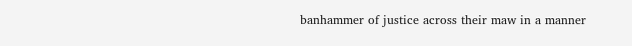banhammer of justice across their maw in a manner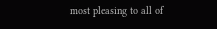most pleasing to all of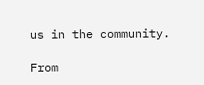us in the community.

From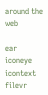around the web

ear iconeye icontext filevr